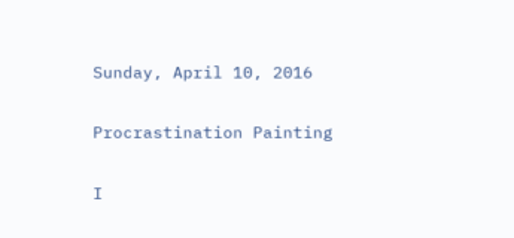Sunday, April 10, 2016

Procrastination Painting

I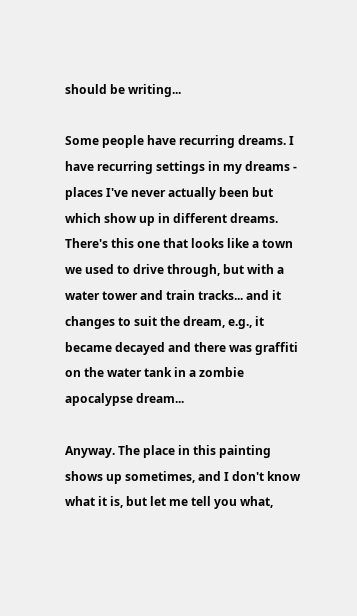should be writing...

Some people have recurring dreams. I have recurring settings in my dreams - places I've never actually been but which show up in different dreams. There's this one that looks like a town we used to drive through, but with a water tower and train tracks... and it changes to suit the dream, e.g., it became decayed and there was graffiti on the water tank in a zombie apocalypse dream...

Anyway. The place in this painting shows up sometimes, and I don't know what it is, but let me tell you what,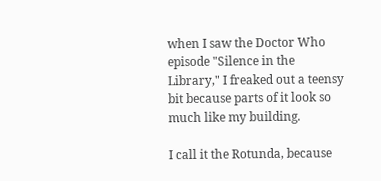when I saw the Doctor Who episode "Silence in the Library," I freaked out a teensy bit because parts of it look so much like my building.

I call it the Rotunda, because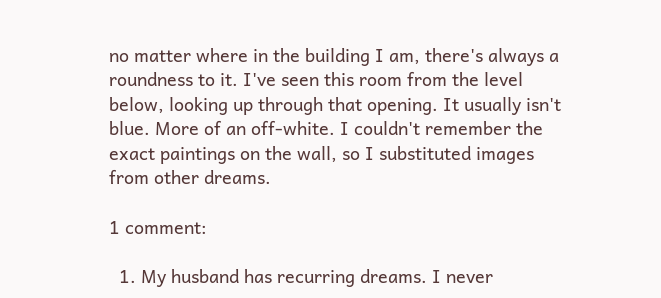no matter where in the building I am, there's always a roundness to it. I've seen this room from the level below, looking up through that opening. It usually isn't blue. More of an off-white. I couldn't remember the exact paintings on the wall, so I substituted images from other dreams.

1 comment:

  1. My husband has recurring dreams. I never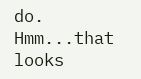do. Hmm...that looks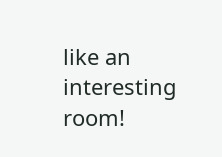like an interesting room!